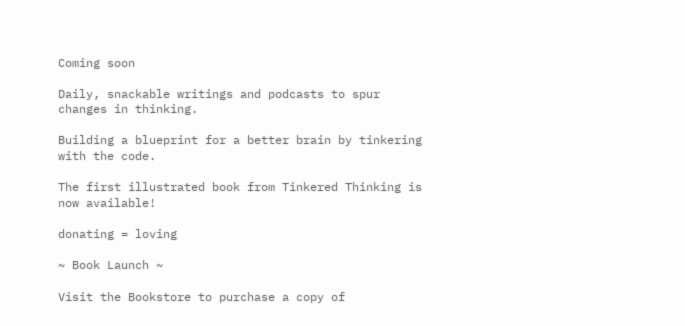Coming soon

Daily, snackable writings and podcasts to spur changes in thinking.

Building a blueprint for a better brain by tinkering with the code.

The first illustrated book from Tinkered Thinking is now available!

donating = loving

~ Book Launch ~

Visit the Bookstore to purchase a copy of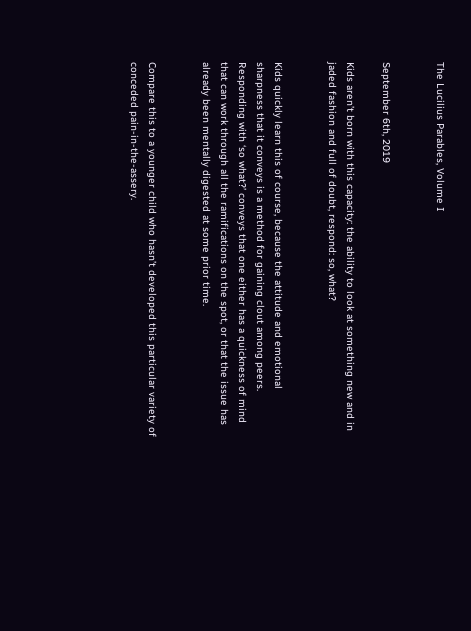The Lucilius Parables, Volume I


September 6th, 2019

Kids aren’t born with this capacity: the ability to look at something new and in jaded fashion and full of doubt, respond: so, what?


Kids quickly learn this of course, because the attitude and emotional sharpness that it conveys is a method for gaining clout among peers.  Responding with ‘so what?’ conveys that one either has a quickness of mind that can work through all the ramifications on the spot, or that the issue has already been mentally digested at some prior time.


Compare this to a younger child who hasn’t developed this particular variety of conceded pain-in-the-assery.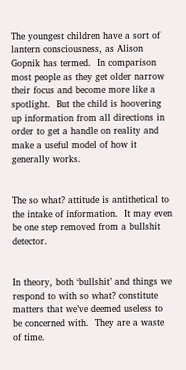The youngest children have a sort of lantern consciousness, as Alison Gopnik has termed.  In comparison most people as they get older narrow their focus and become more like a spotlight.  But the child is hoovering up information from all directions in order to get a handle on reality and make a useful model of how it generally works.


The so what? attitude is antithetical to the intake of information.  It may even be one step removed from a bullshit detector.


In theory, both ‘bullshit’ and things we respond to with so what? constitute matters that we’ve deemed useless to be concerned with.  They are a waste of time.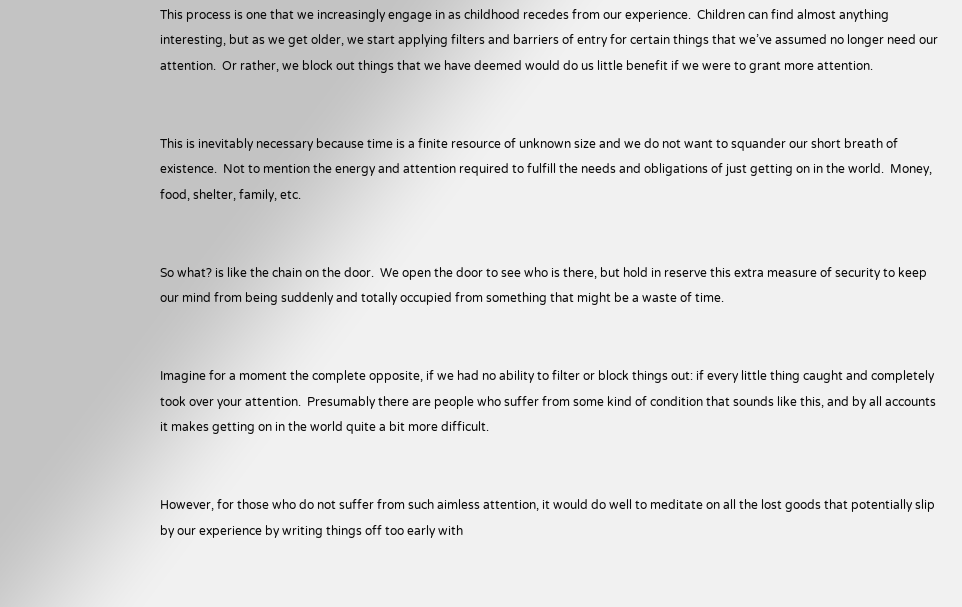This process is one that we increasingly engage in as childhood recedes from our experience.  Children can find almost anything interesting, but as we get older, we start applying filters and barriers of entry for certain things that we’ve assumed no longer need our attention.  Or rather, we block out things that we have deemed would do us little benefit if we were to grant more attention.


This is inevitably necessary because time is a finite resource of unknown size and we do not want to squander our short breath of existence.  Not to mention the energy and attention required to fulfill the needs and obligations of just getting on in the world.  Money, food, shelter, family, etc.


So what? is like the chain on the door.  We open the door to see who is there, but hold in reserve this extra measure of security to keep our mind from being suddenly and totally occupied from something that might be a waste of time.


Imagine for a moment the complete opposite, if we had no ability to filter or block things out: if every little thing caught and completely took over your attention.  Presumably there are people who suffer from some kind of condition that sounds like this, and by all accounts it makes getting on in the world quite a bit more difficult.


However, for those who do not suffer from such aimless attention, it would do well to meditate on all the lost goods that potentially slip by our experience by writing things off too early with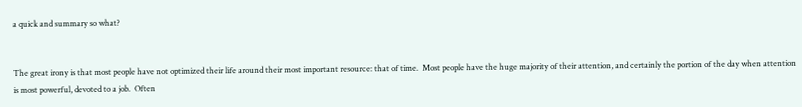a quick and summary so what?


The great irony is that most people have not optimized their life around their most important resource: that of time.  Most people have the huge majority of their attention, and certainly the portion of the day when attention is most powerful, devoted to a job.  Often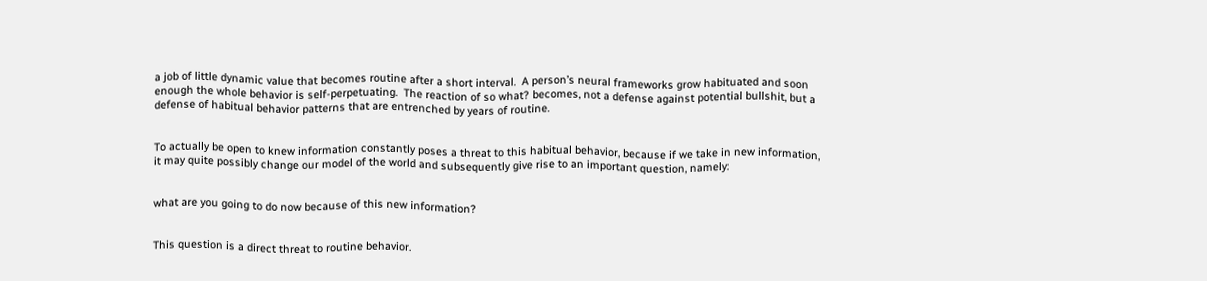a job of little dynamic value that becomes routine after a short interval.  A person’s neural frameworks grow habituated and soon enough the whole behavior is self-perpetuating.  The reaction of so what? becomes, not a defense against potential bullshit, but a defense of habitual behavior patterns that are entrenched by years of routine.


To actually be open to knew information constantly poses a threat to this habitual behavior, because if we take in new information, it may quite possibly change our model of the world and subsequently give rise to an important question, namely:


what are you going to do now because of this new information?


This question is a direct threat to routine behavior.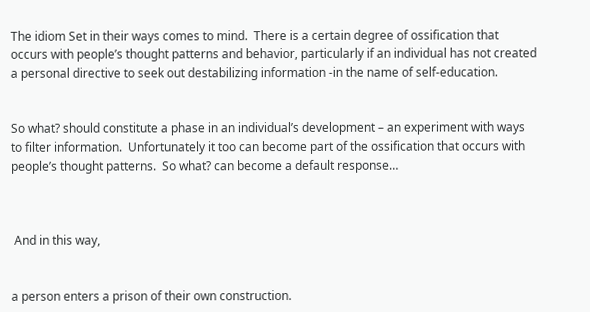The idiom Set in their ways comes to mind.  There is a certain degree of ossification that occurs with people’s thought patterns and behavior, particularly if an individual has not created a personal directive to seek out destabilizing information -in the name of self-education.


So what? should constitute a phase in an individual’s development – an experiment with ways to filter information.  Unfortunately it too can become part of the ossification that occurs with people’s thought patterns.  So what? can become a default response…



 And in this way,


a person enters a prison of their own construction.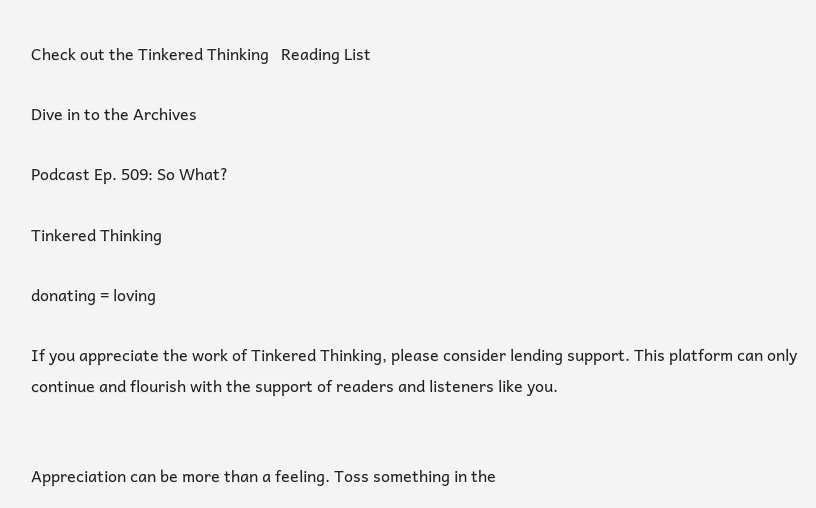Check out the Tinkered Thinking   Reading List

Dive in to the Archives

Podcast Ep. 509: So What?

Tinkered Thinking

donating = loving

If you appreciate the work of Tinkered Thinking, please consider lending support. This platform can only continue and flourish with the support of readers and listeners like you.


Appreciation can be more than a feeling. Toss something in the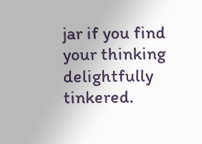jar if you find your thinking delightfully tinkered.